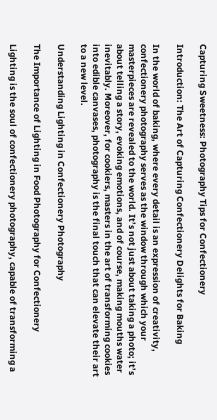Capturing Sweetness: Photography Tips for Confectionery

Introduction: The Art of Capturing Confectionery Delights for Baking

In the world of baking, where every detail is an expression of creativity, confectionery photography serves as the window through which your masterpieces are revealed to the world. It’s not just about taking a photo; it’s about telling a story, evoking emotions, and of course, making mouths water inevitably. Moreover, for cookiers, masters in the art of transforming cookies into edible canvases, photography is the final touch that can elevate their art to a new level.

Understanding Lighting in Confectionery Photography

The Importance of Lighting in Food Photography for Confectionery

Lighting is the soul of confectionery photography, capable of transforming a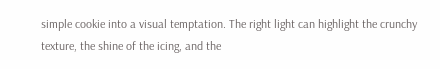simple cookie into a visual temptation. The right light can highlight the crunchy texture, the shine of the icing, and the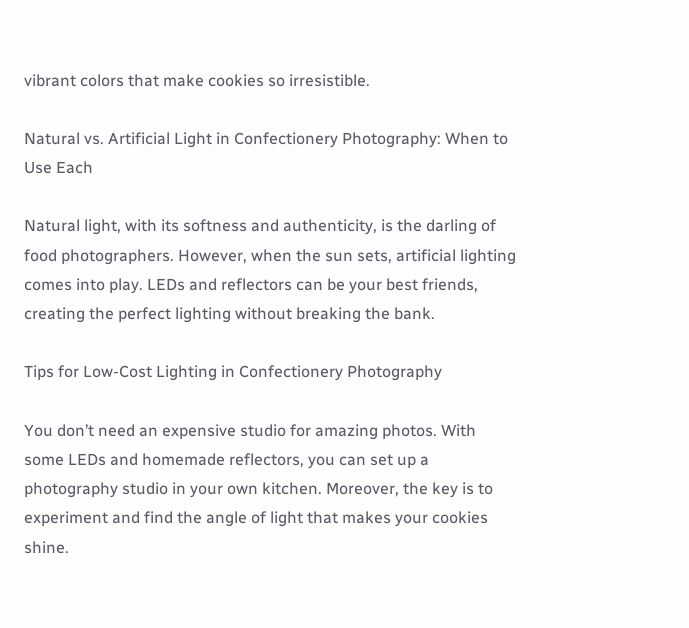vibrant colors that make cookies so irresistible.

Natural vs. Artificial Light in Confectionery Photography: When to Use Each

Natural light, with its softness and authenticity, is the darling of food photographers. However, when the sun sets, artificial lighting comes into play. LEDs and reflectors can be your best friends, creating the perfect lighting without breaking the bank.

Tips for Low-Cost Lighting in Confectionery Photography

You don’t need an expensive studio for amazing photos. With some LEDs and homemade reflectors, you can set up a photography studio in your own kitchen. Moreover, the key is to experiment and find the angle of light that makes your cookies shine.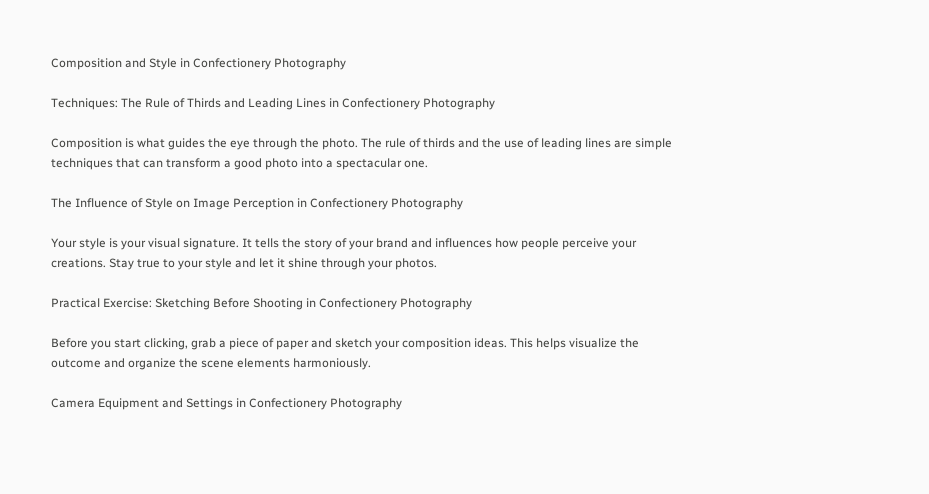Composition and Style in Confectionery Photography

Techniques: The Rule of Thirds and Leading Lines in Confectionery Photography

Composition is what guides the eye through the photo. The rule of thirds and the use of leading lines are simple techniques that can transform a good photo into a spectacular one.

The Influence of Style on Image Perception in Confectionery Photography

Your style is your visual signature. It tells the story of your brand and influences how people perceive your creations. Stay true to your style and let it shine through your photos.

Practical Exercise: Sketching Before Shooting in Confectionery Photography

Before you start clicking, grab a piece of paper and sketch your composition ideas. This helps visualize the outcome and organize the scene elements harmoniously.

Camera Equipment and Settings in Confectionery Photography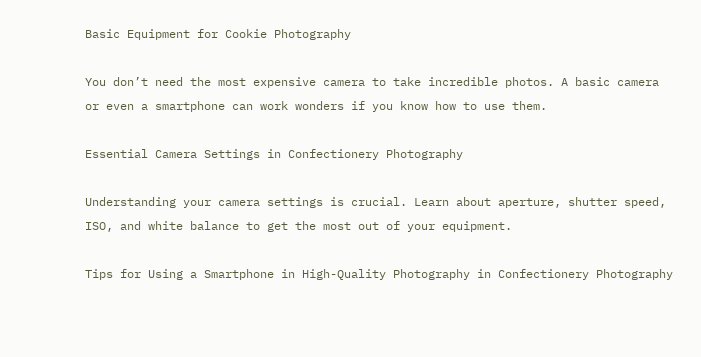Basic Equipment for Cookie Photography

You don’t need the most expensive camera to take incredible photos. A basic camera or even a smartphone can work wonders if you know how to use them.

Essential Camera Settings in Confectionery Photography

Understanding your camera settings is crucial. Learn about aperture, shutter speed, ISO, and white balance to get the most out of your equipment.

Tips for Using a Smartphone in High-Quality Photography in Confectionery Photography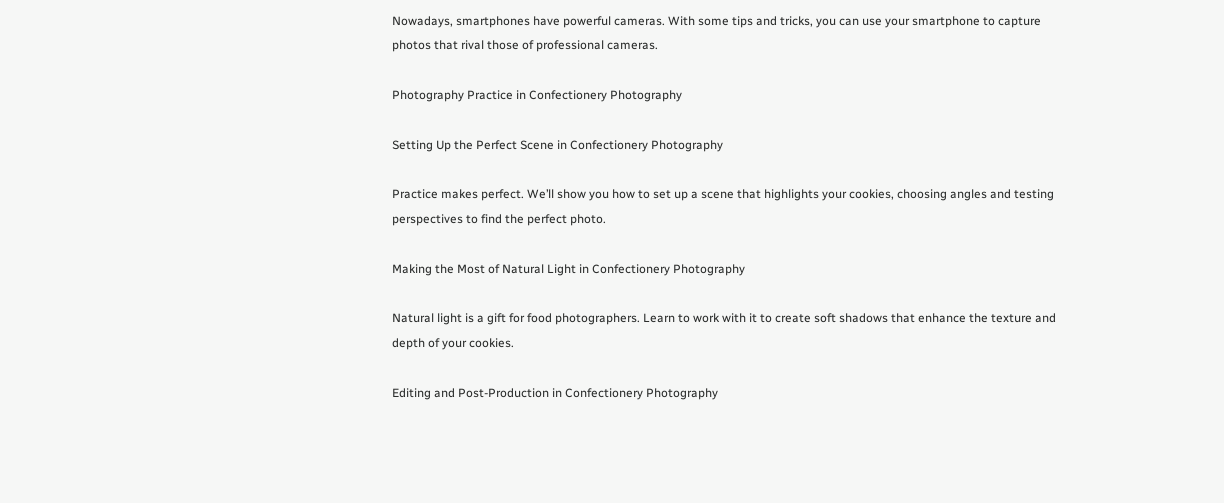Nowadays, smartphones have powerful cameras. With some tips and tricks, you can use your smartphone to capture photos that rival those of professional cameras.

Photography Practice in Confectionery Photography

Setting Up the Perfect Scene in Confectionery Photography

Practice makes perfect. We’ll show you how to set up a scene that highlights your cookies, choosing angles and testing perspectives to find the perfect photo.

Making the Most of Natural Light in Confectionery Photography

Natural light is a gift for food photographers. Learn to work with it to create soft shadows that enhance the texture and depth of your cookies.

Editing and Post-Production in Confectionery Photography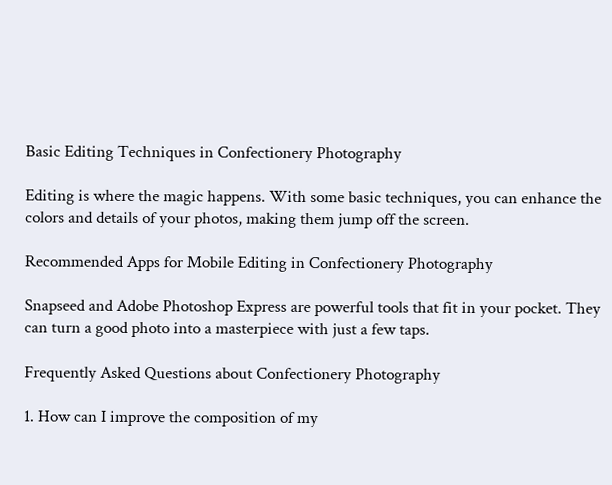Basic Editing Techniques in Confectionery Photography

Editing is where the magic happens. With some basic techniques, you can enhance the colors and details of your photos, making them jump off the screen.

Recommended Apps for Mobile Editing in Confectionery Photography

Snapseed and Adobe Photoshop Express are powerful tools that fit in your pocket. They can turn a good photo into a masterpiece with just a few taps.

Frequently Asked Questions about Confectionery Photography

1. How can I improve the composition of my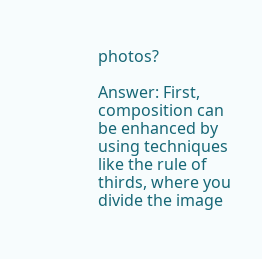photos?

Answer: First, composition can be enhanced by using techniques like the rule of thirds, where you divide the image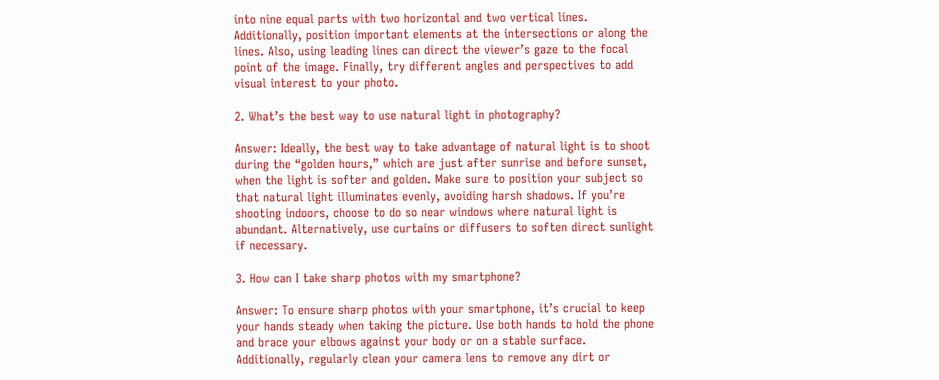into nine equal parts with two horizontal and two vertical lines. Additionally, position important elements at the intersections or along the lines. Also, using leading lines can direct the viewer’s gaze to the focal point of the image. Finally, try different angles and perspectives to add visual interest to your photo.

2. What’s the best way to use natural light in photography?

Answer: Ideally, the best way to take advantage of natural light is to shoot during the “golden hours,” which are just after sunrise and before sunset, when the light is softer and golden. Make sure to position your subject so that natural light illuminates evenly, avoiding harsh shadows. If you’re shooting indoors, choose to do so near windows where natural light is abundant. Alternatively, use curtains or diffusers to soften direct sunlight if necessary.

3. How can I take sharp photos with my smartphone?

Answer: To ensure sharp photos with your smartphone, it’s crucial to keep your hands steady when taking the picture. Use both hands to hold the phone and brace your elbows against your body or on a stable surface. Additionally, regularly clean your camera lens to remove any dirt or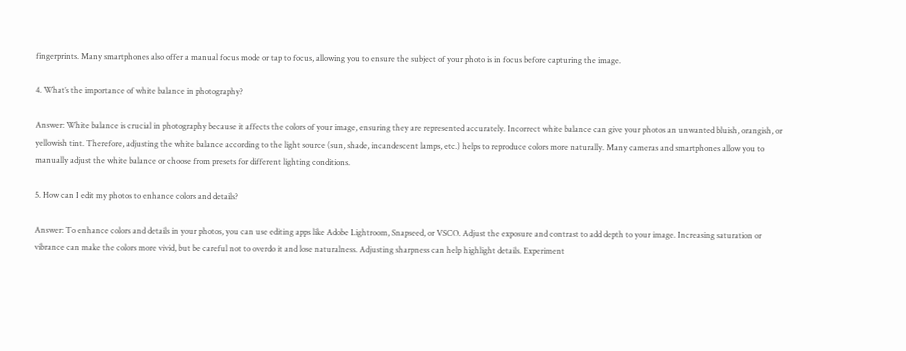fingerprints. Many smartphones also offer a manual focus mode or tap to focus, allowing you to ensure the subject of your photo is in focus before capturing the image.

4. What’s the importance of white balance in photography?

Answer: White balance is crucial in photography because it affects the colors of your image, ensuring they are represented accurately. Incorrect white balance can give your photos an unwanted bluish, orangish, or yellowish tint. Therefore, adjusting the white balance according to the light source (sun, shade, incandescent lamps, etc.) helps to reproduce colors more naturally. Many cameras and smartphones allow you to manually adjust the white balance or choose from presets for different lighting conditions.

5. How can I edit my photos to enhance colors and details?

Answer: To enhance colors and details in your photos, you can use editing apps like Adobe Lightroom, Snapseed, or VSCO. Adjust the exposure and contrast to add depth to your image. Increasing saturation or vibrance can make the colors more vivid, but be careful not to overdo it and lose naturalness. Adjusting sharpness can help highlight details. Experiment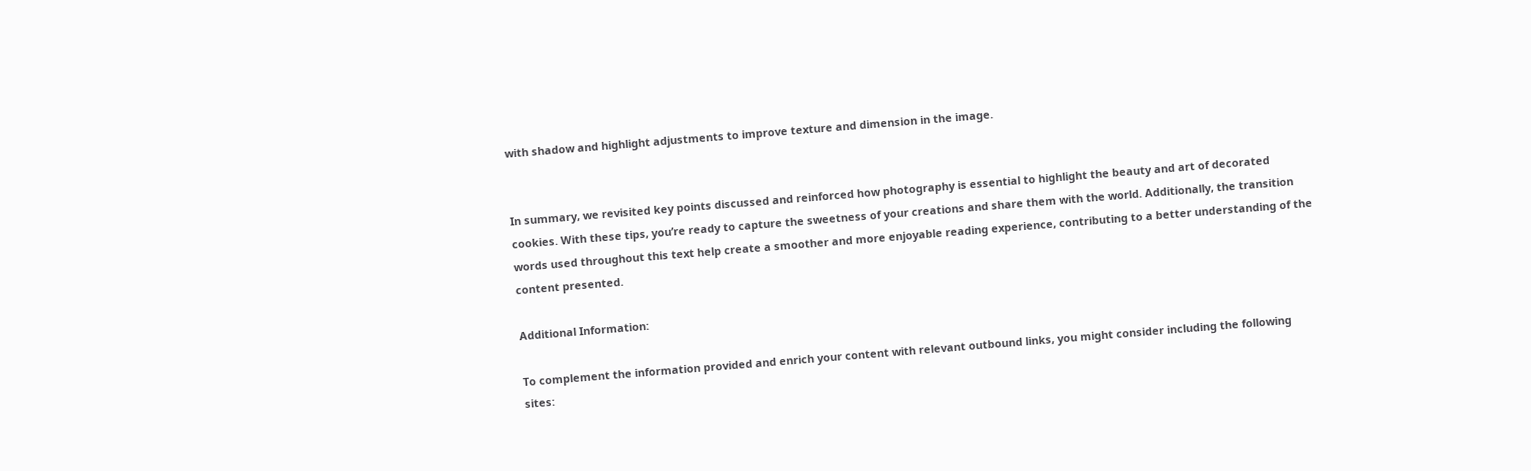with shadow and highlight adjustments to improve texture and dimension in the image.


In summary, we revisited key points discussed and reinforced how photography is essential to highlight the beauty and art of decorated cookies. With these tips, you’re ready to capture the sweetness of your creations and share them with the world. Additionally, the transition words used throughout this text help create a smoother and more enjoyable reading experience, contributing to a better understanding of the content presented.

Additional Information:

To complement the information provided and enrich your content with relevant outbound links, you might consider including the following sites: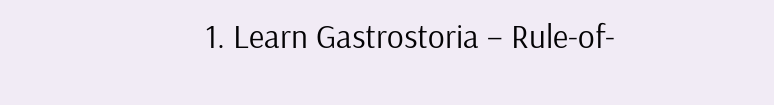1. Learn Gastrostoria – Rule-of-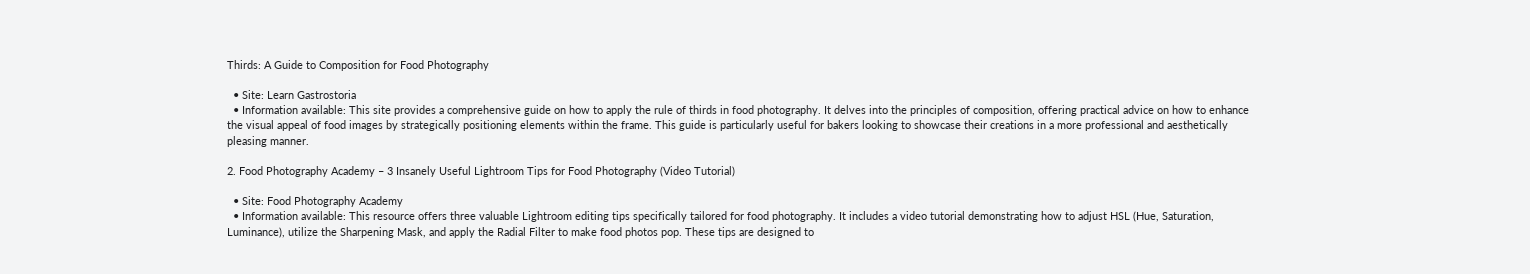Thirds: A Guide to Composition for Food Photography

  • Site: Learn Gastrostoria
  • Information available: This site provides a comprehensive guide on how to apply the rule of thirds in food photography. It delves into the principles of composition, offering practical advice on how to enhance the visual appeal of food images by strategically positioning elements within the frame. This guide is particularly useful for bakers looking to showcase their creations in a more professional and aesthetically pleasing manner.

2. Food Photography Academy – 3 Insanely Useful Lightroom Tips for Food Photography (Video Tutorial)

  • Site: Food Photography Academy
  • Information available: This resource offers three valuable Lightroom editing tips specifically tailored for food photography. It includes a video tutorial demonstrating how to adjust HSL (Hue, Saturation, Luminance), utilize the Sharpening Mask, and apply the Radial Filter to make food photos pop. These tips are designed to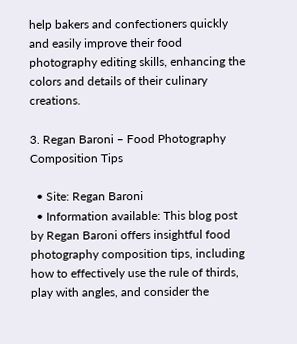help bakers and confectioners quickly and easily improve their food photography editing skills, enhancing the colors and details of their culinary creations.

3. Regan Baroni – Food Photography Composition Tips

  • Site: Regan Baroni
  • Information available: This blog post by Regan Baroni offers insightful food photography composition tips, including how to effectively use the rule of thirds, play with angles, and consider the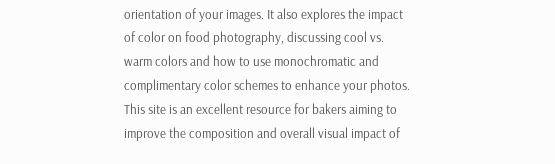orientation of your images. It also explores the impact of color on food photography, discussing cool vs. warm colors and how to use monochromatic and complimentary color schemes to enhance your photos. This site is an excellent resource for bakers aiming to improve the composition and overall visual impact of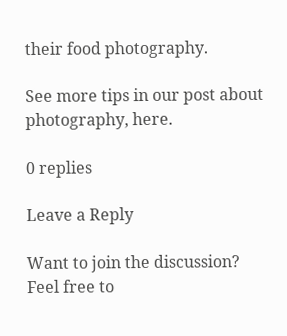their food photography.

See more tips in our post about photography, here.

0 replies

Leave a Reply

Want to join the discussion?
Feel free to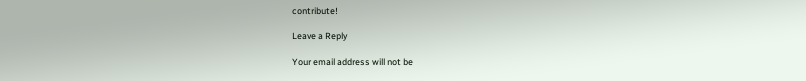contribute!

Leave a Reply

Your email address will not be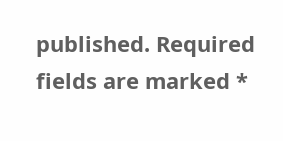published. Required fields are marked *